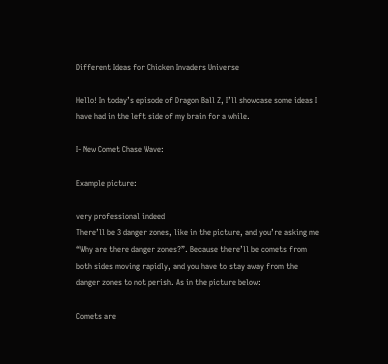Different Ideas for Chicken Invaders Universe

Hello! In today’s episode of Dragon Ball Z, I’ll showcase some ideas I have had in the left side of my brain for a while.

I- New Comet Chase Wave:

Example picture:

very professional indeed
There’ll be 3 danger zones, like in the picture, and you’re asking me “Why are there danger zones?”. Because there’ll be comets from both sides moving rapidly, and you have to stay away from the danger zones to not perish. As in the picture below:

Comets are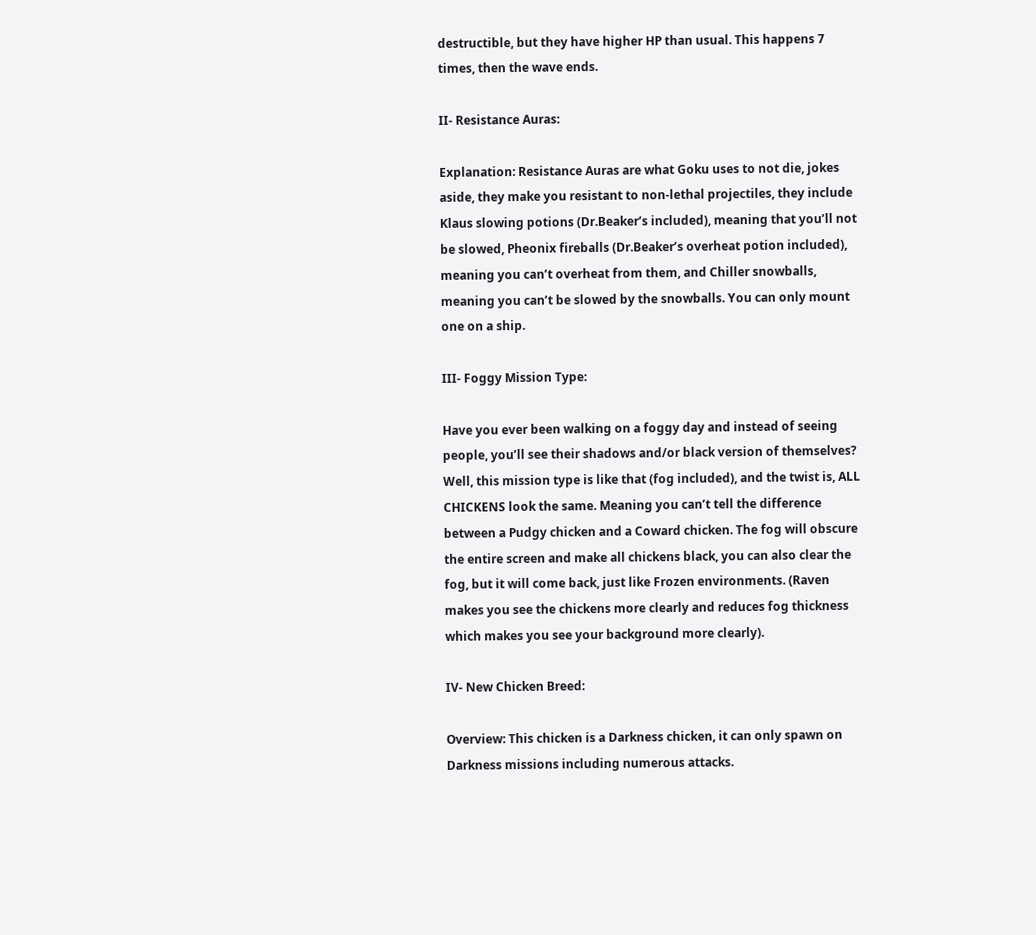destructible, but they have higher HP than usual. This happens 7 times, then the wave ends.

II- Resistance Auras:

Explanation: Resistance Auras are what Goku uses to not die, jokes aside, they make you resistant to non-lethal projectiles, they include Klaus slowing potions (Dr.Beaker’s included), meaning that you’ll not be slowed, Pheonix fireballs (Dr.Beaker’s overheat potion included), meaning you can’t overheat from them, and Chiller snowballs, meaning you can’t be slowed by the snowballs. You can only mount one on a ship.

III- Foggy Mission Type:

Have you ever been walking on a foggy day and instead of seeing people, you’ll see their shadows and/or black version of themselves? Well, this mission type is like that (fog included), and the twist is, ALL CHICKENS look the same. Meaning you can’t tell the difference between a Pudgy chicken and a Coward chicken. The fog will obscure the entire screen and make all chickens black, you can also clear the fog, but it will come back, just like Frozen environments. (Raven makes you see the chickens more clearly and reduces fog thickness which makes you see your background more clearly).

IV- New Chicken Breed:

Overview: This chicken is a Darkness chicken, it can only spawn on Darkness missions including numerous attacks.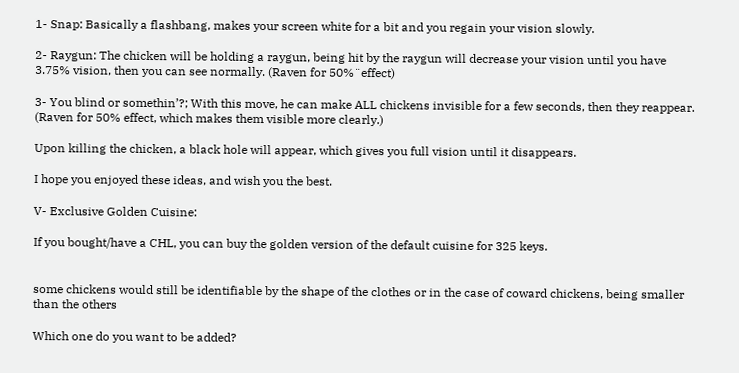1- Snap: Basically a flashbang, makes your screen white for a bit and you regain your vision slowly.

2- Raygun: The chicken will be holding a raygun, being hit by the raygun will decrease your vision until you have 3.75% vision, then you can see normally. (Raven for 50%¨effect)

3- You blind or somethin’?; With this move, he can make ALL chickens invisible for a few seconds, then they reappear. (Raven for 50% effect, which makes them visible more clearly.)

Upon killing the chicken, a black hole will appear, which gives you full vision until it disappears.

I hope you enjoyed these ideas, and wish you the best.

V- Exclusive Golden Cuisine:

If you bought/have a CHL, you can buy the golden version of the default cuisine for 325 keys.


some chickens would still be identifiable by the shape of the clothes or in the case of coward chickens, being smaller than the others

Which one do you want to be added?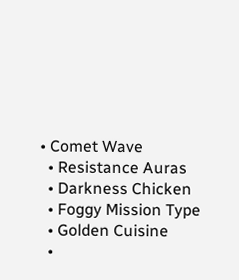• Comet Wave
  • Resistance Auras
  • Darkness Chicken
  • Foggy Mission Type
  • Golden Cuisine
  •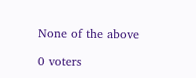None of the above

0 voters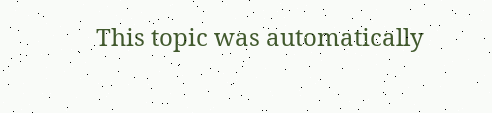This topic was automatically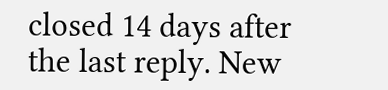closed 14 days after the last reply. New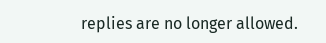replies are no longer allowed.